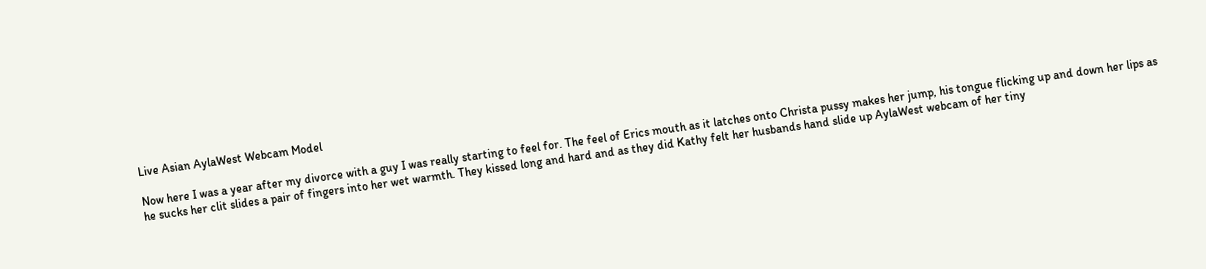Live Asian AylaWest Webcam Model

Now here I was a year after my divorce with a guy I was really starting to feel for. The feel of Erics mouth as it latches onto Christa pussy makes her jump, his tongue flicking up and down her lips as he sucks her clit slides a pair of fingers into her wet warmth. They kissed long and hard and as they did Kathy felt her husbands hand slide up AylaWest webcam of her tiny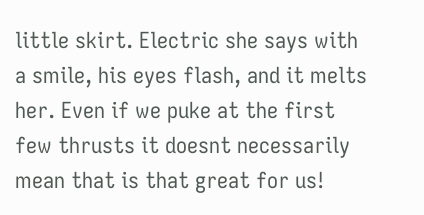little skirt. Electric she says with a smile, his eyes flash, and it melts her. Even if we puke at the first few thrusts it doesnt necessarily mean that is that great for us!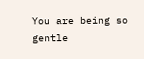You are being so gentle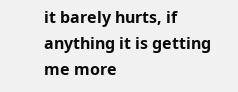it barely hurts, if anything it is getting me more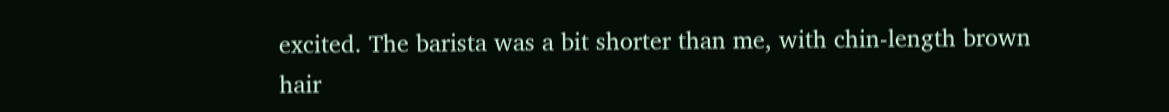excited. The barista was a bit shorter than me, with chin-length brown hair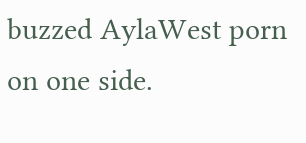buzzed AylaWest porn on one side.